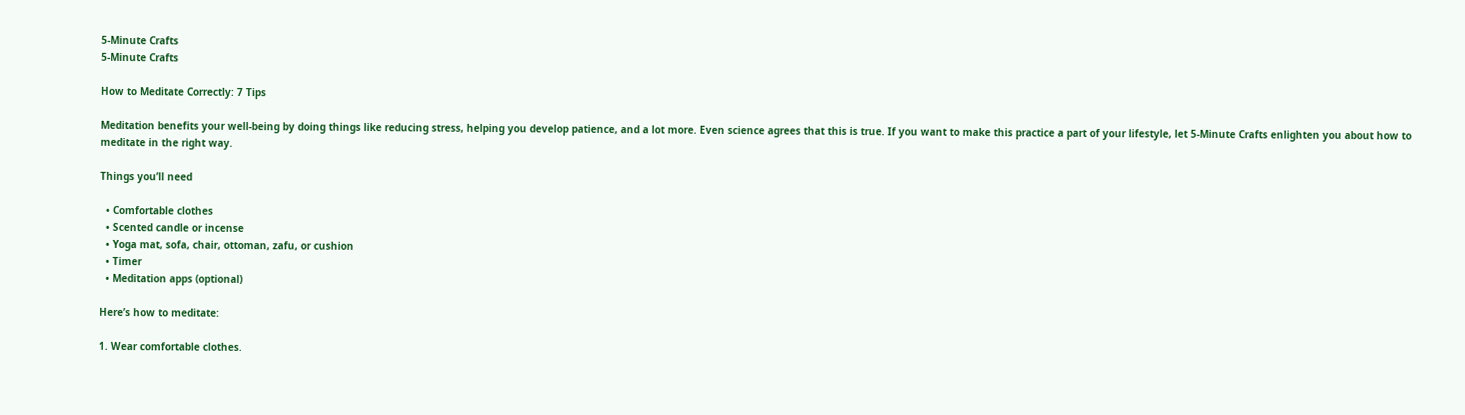5-Minute Crafts
5-Minute Crafts

How to Meditate Correctly: 7 Tips

Meditation benefits your well-being by doing things like reducing stress, helping you develop patience, and a lot more. Even science agrees that this is true. If you want to make this practice a part of your lifestyle, let 5-Minute Crafts enlighten you about how to meditate in the right way.

Things you’ll need

  • Comfortable clothes
  • Scented candle or incense
  • Yoga mat, sofa, chair, ottoman, zafu, or cushion
  • Timer
  • Meditation apps (optional)

Here’s how to meditate:

1. Wear comfortable clothes.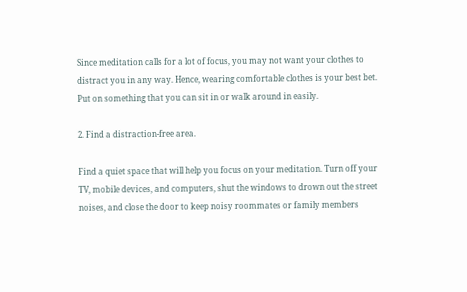Since meditation calls for a lot of focus, you may not want your clothes to distract you in any way. Hence, wearing comfortable clothes is your best bet. Put on something that you can sit in or walk around in easily.

2. Find a distraction-free area.

Find a quiet space that will help you focus on your meditation. Turn off your TV, mobile devices, and computers, shut the windows to drown out the street noises, and close the door to keep noisy roommates or family members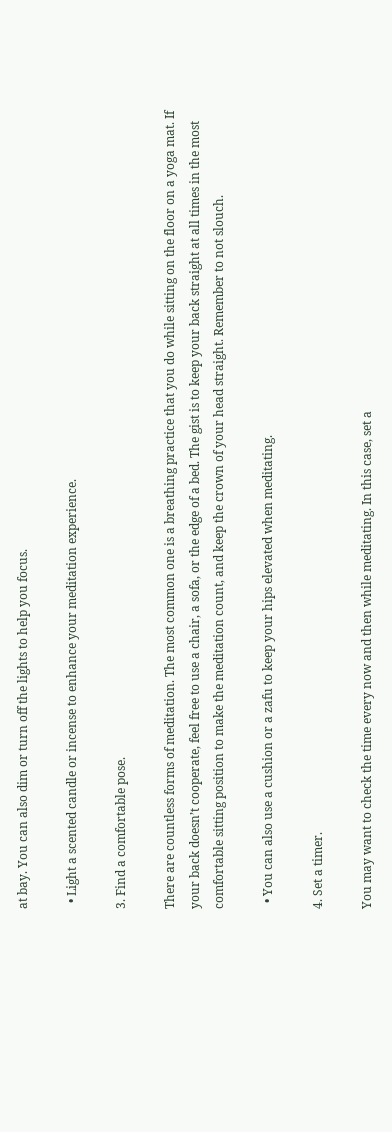at bay. You can also dim or turn off the lights to help you focus.

  • Light a scented candle or incense to enhance your meditation experience.

3. Find a comfortable pose.

There are countless forms of meditation. The most common one is a breathing practice that you do while sitting on the floor on a yoga mat. If your back doesn’t cooperate, feel free to use a chair, a sofa, or the edge of a bed. The gist is to keep your back straight at all times in the most comfortable sitting position to make the meditation count, and keep the crown of your head straight. Remember to not slouch.

  • You can also use a cushion or a zafu to keep your hips elevated when meditating.

4. Set a timer.

You may want to check the time every now and then while meditating. In this case, set a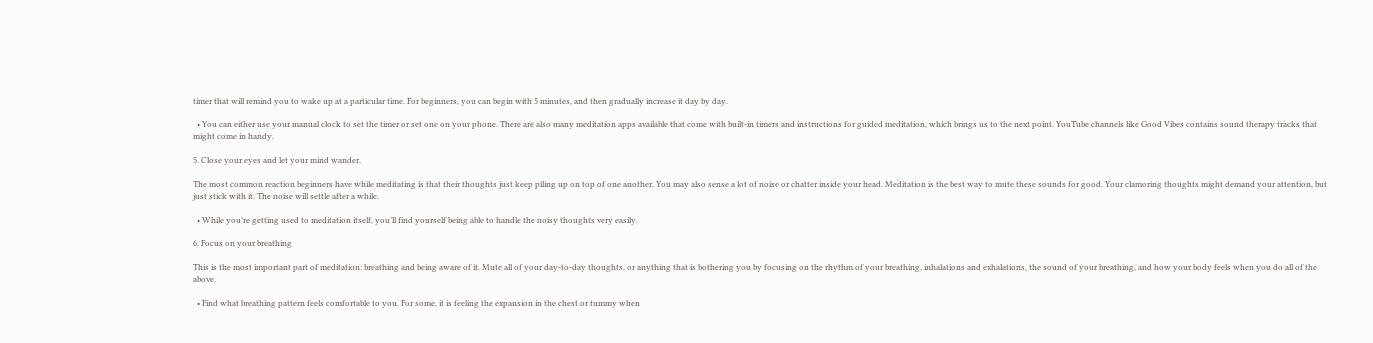timer that will remind you to wake up at a particular time. For beginners, you can begin with 5 minutes, and then gradually increase it day by day.

  • You can either use your manual clock to set the timer or set one on your phone. There are also many meditation apps available that come with built-in timers and instructions for guided meditation, which brings us to the next point. YouTube channels like Good Vibes contains sound therapy tracks that might come in handy.

5. Close your eyes and let your mind wander.

The most common reaction beginners have while meditating is that their thoughts just keep piling up on top of one another. You may also sense a lot of noise or chatter inside your head. Meditation is the best way to mute these sounds for good. Your clamoring thoughts might demand your attention, but just stick with it. The noise will settle after a while.

  • While you’re getting used to meditation itself, you’ll find yourself being able to handle the noisy thoughts very easily.

6. Focus on your breathing

This is the most important part of meditation: breathing and being aware of it. Mute all of your day-to-day thoughts, or anything that is bothering you by focusing on the rhythm of your breathing, inhalations and exhalations, the sound of your breathing, and how your body feels when you do all of the above.

  • Find what breathing pattern feels comfortable to you. For some, it is feeling the expansion in the chest or tummy when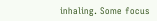inhaling. Some focus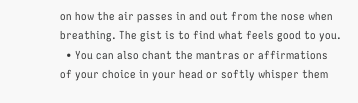on how the air passes in and out from the nose when breathing. The gist is to find what feels good to you.
  • You can also chant the mantras or affirmations of your choice in your head or softly whisper them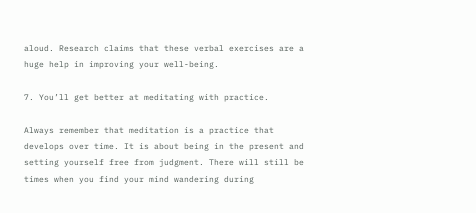aloud. Research claims that these verbal exercises are a huge help in improving your well-being.

7. You’ll get better at meditating with practice.

Always remember that meditation is a practice that develops over time. It is about being in the present and setting yourself free from judgment. There will still be times when you find your mind wandering during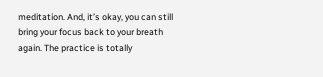meditation. And, it’s okay, you can still bring your focus back to your breath again. The practice is totally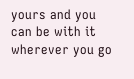yours and you can be with it wherever you go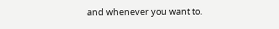and whenever you want to.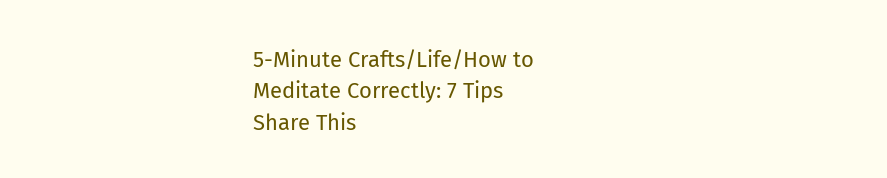5-Minute Crafts/Life/How to Meditate Correctly: 7 Tips
Share This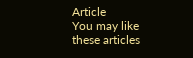Article
You may like these articles